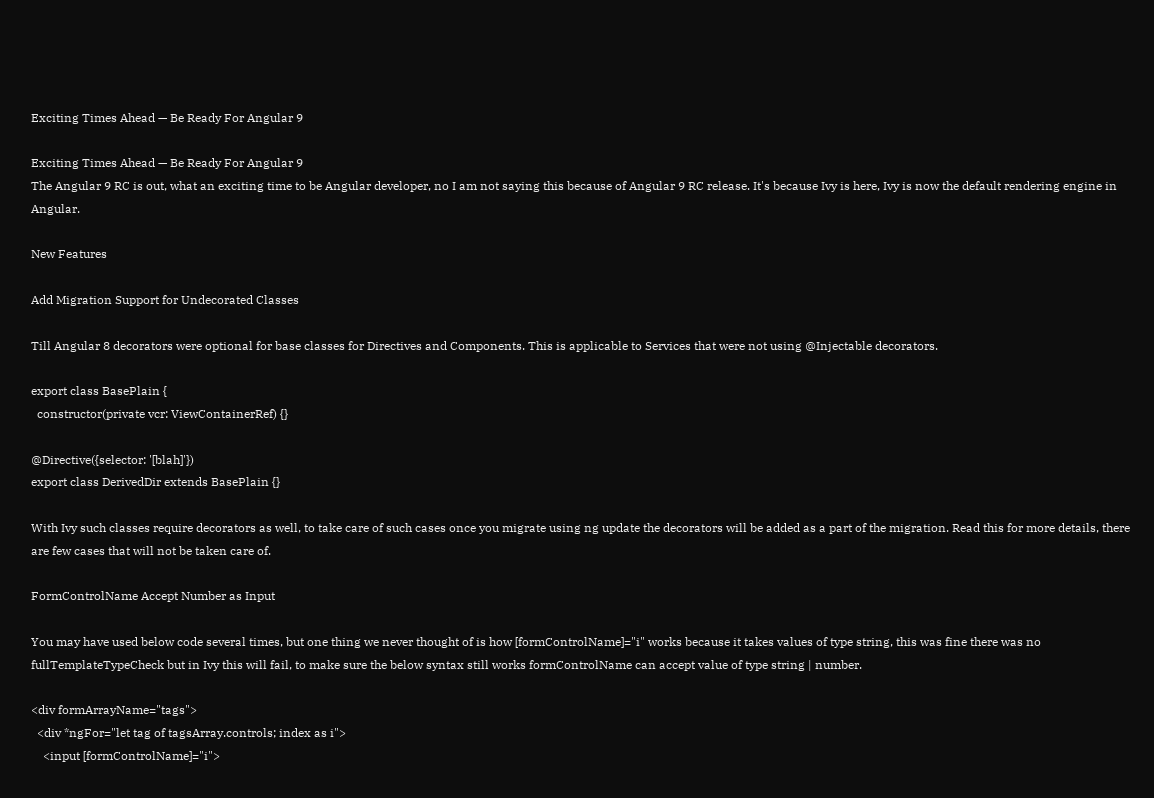Exciting Times Ahead — Be Ready For Angular 9

Exciting Times Ahead — Be Ready For Angular 9
The Angular 9 RC is out, what an exciting time to be Angular developer, no I am not saying this because of Angular 9 RC release. It's because Ivy is here, Ivy is now the default rendering engine in Angular.

New Features

Add Migration Support for Undecorated Classes

Till Angular 8 decorators were optional for base classes for Directives and Components. This is applicable to Services that were not using @Injectable decorators.

export class BasePlain {
  constructor(private vcr: ViewContainerRef) {}

@Directive({selector: '[blah]'})
export class DerivedDir extends BasePlain {}

With Ivy such classes require decorators as well, to take care of such cases once you migrate using ng update the decorators will be added as a part of the migration. Read this for more details, there are few cases that will not be taken care of.

FormControlName Accept Number as Input

You may have used below code several times, but one thing we never thought of is how [formControlName]="i" works because it takes values of type string, this was fine there was no fullTemplateTypeCheck but in Ivy this will fail, to make sure the below syntax still works formControlName can accept value of type string | number.

<div formArrayName="tags">
  <div *ngFor="let tag of tagsArray.controls; index as i">
    <input [formControlName]="i">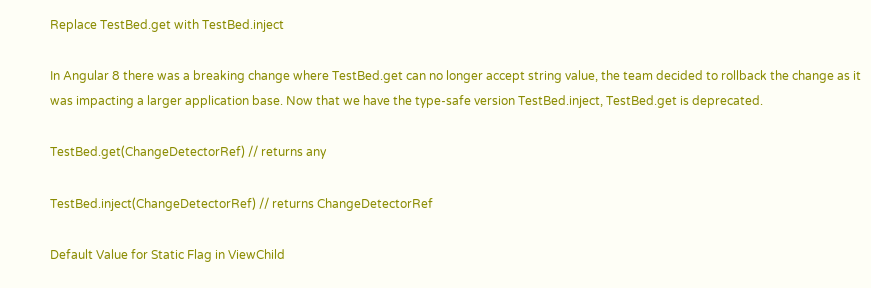Replace TestBed.get with TestBed.inject

In Angular 8 there was a breaking change where TestBed.get can no longer accept string value, the team decided to rollback the change as it was impacting a larger application base. Now that we have the type-safe version TestBed.inject, TestBed.get is deprecated.

TestBed.get(ChangeDetectorRef) // returns any

TestBed.inject(ChangeDetectorRef) // returns ChangeDetectorRef

Default Value for Static Flag in ViewChild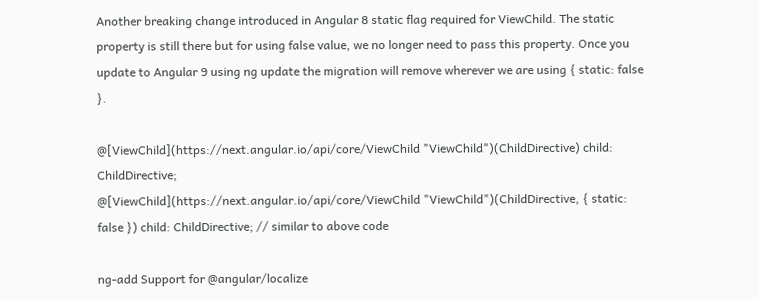Another breaking change introduced in Angular 8 static flag required for ViewChild. The static property is still there but for using false value, we no longer need to pass this property. Once you update to Angular 9 using ng update the migration will remove wherever we are using { static: false }.

@[ViewChild](https://next.angular.io/api/core/ViewChild "ViewChild")(ChildDirective) child: ChildDirective;
@[ViewChild](https://next.angular.io/api/core/ViewChild "ViewChild")(ChildDirective, { static: false }) child: ChildDirective; // similar to above code

ng-add Support for @angular/localize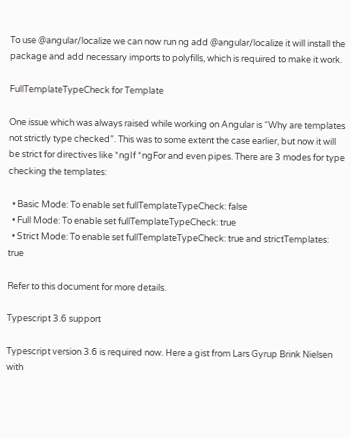To use @angular/localize we can now run ng add @angular/localize it will install the package and add necessary imports to polyfills, which is required to make it work.

FullTemplateTypeCheck for Template

One issue which was always raised while working on Angular is “Why are templates not strictly type checked”. This was to some extent the case earlier, but now it will be strict for directives like *ngIf *ngFor and even pipes. There are 3 modes for type checking the templates:

  • Basic Mode: To enable set fullTemplateTypeCheck: false
  • Full Mode: To enable set fullTemplateTypeCheck: true
  • Strict Mode: To enable set fullTemplateTypeCheck: true and strictTemplates: true

Refer to this document for more details.

Typescript 3.6 support

Typescript version 3.6 is required now. Here a gist from Lars Gyrup Brink Nielsen with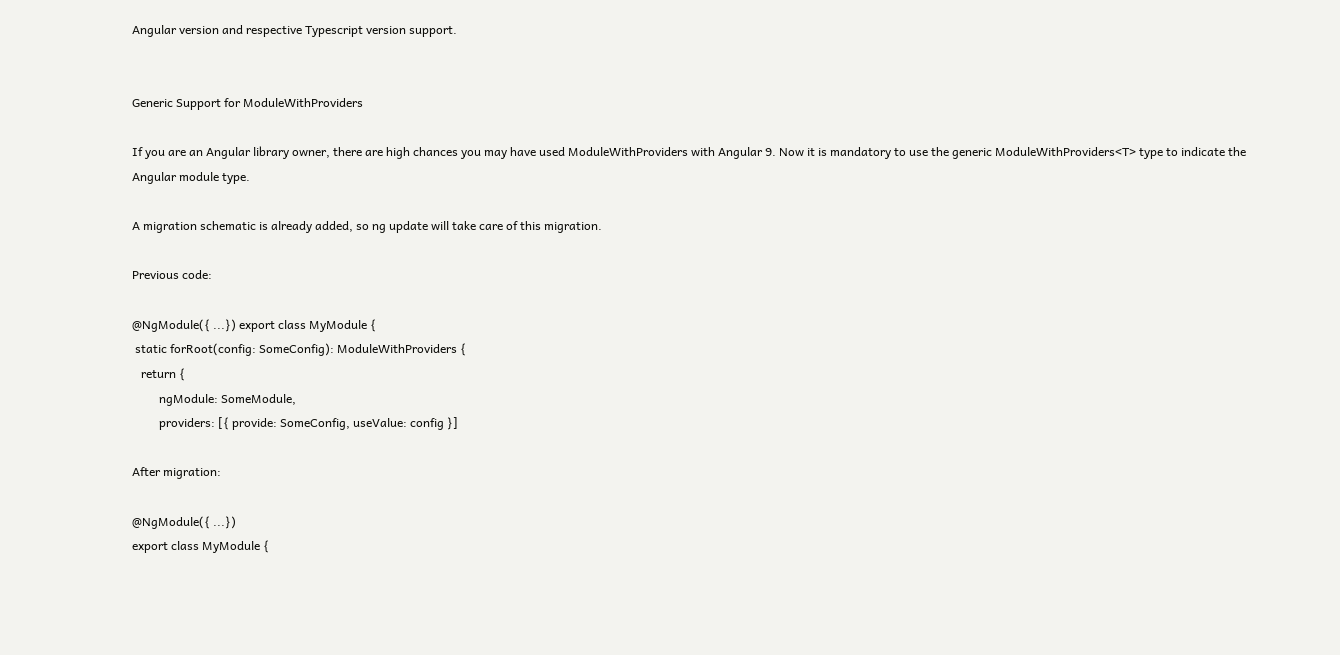Angular version and respective Typescript version support.


Generic Support for ModuleWithProviders

If you are an Angular library owner, there are high chances you may have used ModuleWithProviders with Angular 9. Now it is mandatory to use the generic ModuleWithProviders<T> type to indicate the Angular module type.

A migration schematic is already added, so ng update will take care of this migration.

Previous code:

@NgModule({ ...}) export class MyModule {
 static forRoot(config: SomeConfig): ModuleWithProviders {
   return {
         ngModule: SomeModule,
         providers: [{ provide: SomeConfig, useValue: config }]

After migration:

@NgModule({ ...})
export class MyModule {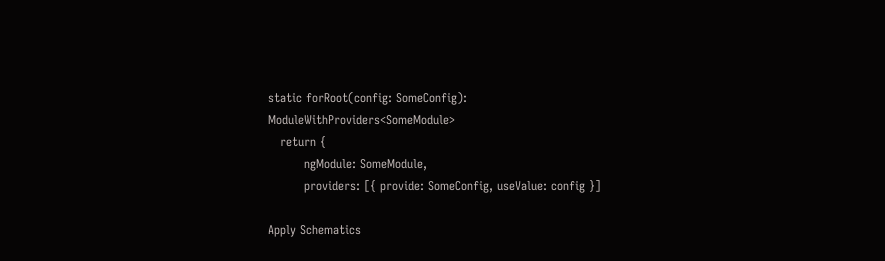static forRoot(config: SomeConfig): ModuleWithProviders<SomeModule>
   return {
         ngModule: SomeModule,
         providers: [{ provide: SomeConfig, useValue: config }]

Apply Schematics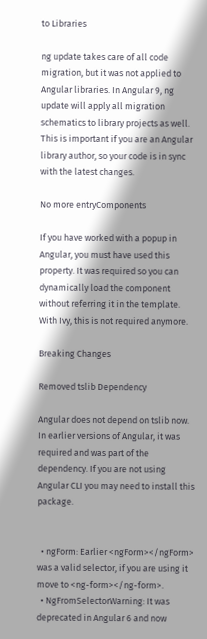to Libraries

ng update takes care of all code migration, but it was not applied to Angular libraries. In Angular 9, ng update will apply all migration schematics to library projects as well. This is important if you are an Angular library author, so your code is in sync with the latest changes.

No more entryComponents

If you have worked with a popup in Angular, you must have used this property. It was required so you can dynamically load the component without referring it in the template. With Ivy, this is not required anymore.

Breaking Changes

Removed tslib Dependency

Angular does not depend on tslib now. In earlier versions of Angular, it was required and was part of the dependency. If you are not using Angular CLI you may need to install this package.


  • ngForm: Earlier <ngForm></ngForm> was a valid selector, if you are using it move to <ng-form></ng-form>.
  • NgFromSelectorWarning: It was deprecated in Angular 6 and now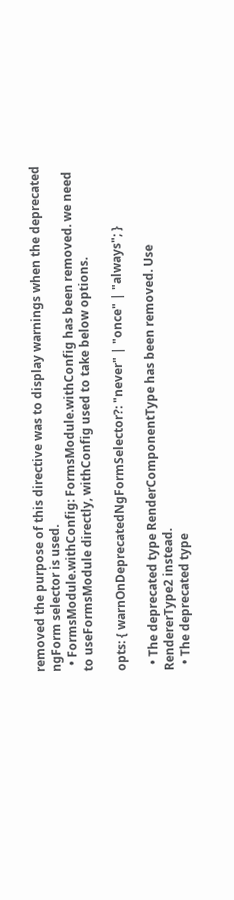removed the purpose of this directive was to display warnings when the deprecated ngForm selector is used.
  • FormsModule.withConfig: FormsModule.withConfig has been removed. we need to useFormsModule directly, withConfig used to take below options.

opts: { warnOnDeprecatedNgFormSelector?: "never" | "once" | "always"; }

  • The deprecated type RenderComponentType has been removed. Use RendererType2 instead.
  • The deprecated type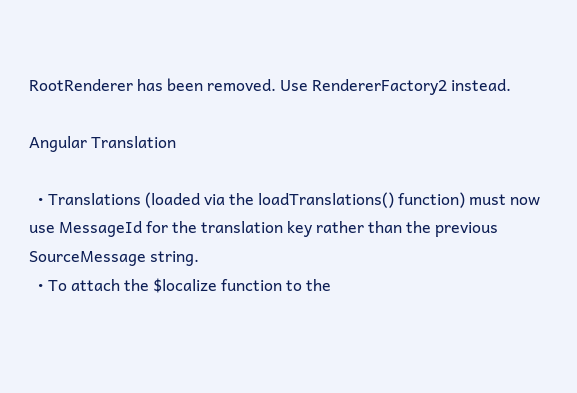RootRenderer has been removed. Use RendererFactory2 instead.

Angular Translation

  • Translations (loaded via the loadTranslations() function) must now use MessageId for the translation key rather than the previous SourceMessage string.
  • To attach the $localize function to the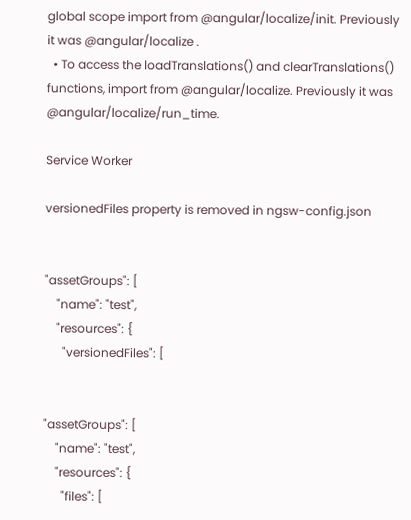global scope import from @angular/localize/init. Previously it was @angular/localize .
  • To access the loadTranslations() and clearTranslations() functions, import from @angular/localize. Previously it was @angular/localize/run_time.

Service Worker

versionedFiles property is removed in ngsw-config.json


"assetGroups": [
    "name": "test",
    "resources": {
      "versionedFiles": [


"assetGroups": [
    "name": "test",
    "resources": {
      "files": [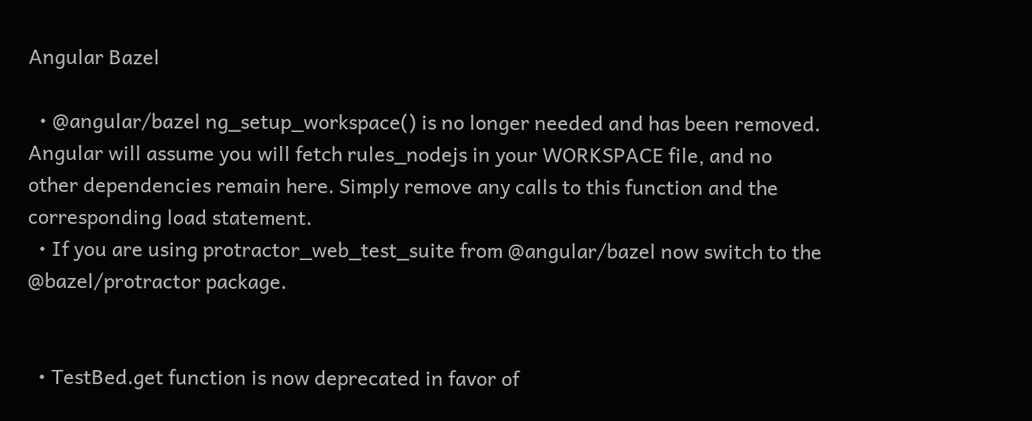Angular Bazel

  • @angular/bazel ng_setup_workspace() is no longer needed and has been removed. Angular will assume you will fetch rules_nodejs in your WORKSPACE file, and no other dependencies remain here. Simply remove any calls to this function and the corresponding load statement.
  • If you are using protractor_web_test_suite from @angular/bazel now switch to the @bazel/protractor package.


  • TestBed.get function is now deprecated in favor of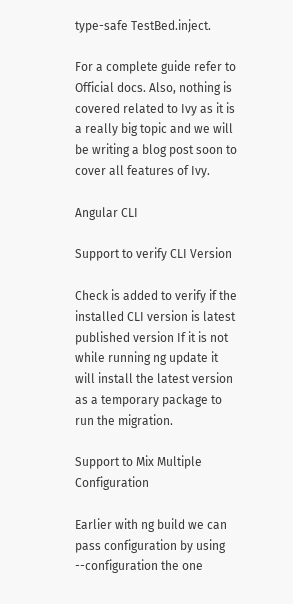type-safe TestBed.inject.

For a complete guide refer to Official docs. Also, nothing is covered related to Ivy as it is a really big topic and we will be writing a blog post soon to cover all features of Ivy.

Angular CLI

Support to verify CLI Version

Check is added to verify if the installed CLI version is latest published version If it is not while running ng update it will install the latest version as a temporary package to run the migration.

Support to Mix Multiple Configuration

Earlier with ng build we can pass configuration by using --configuration the one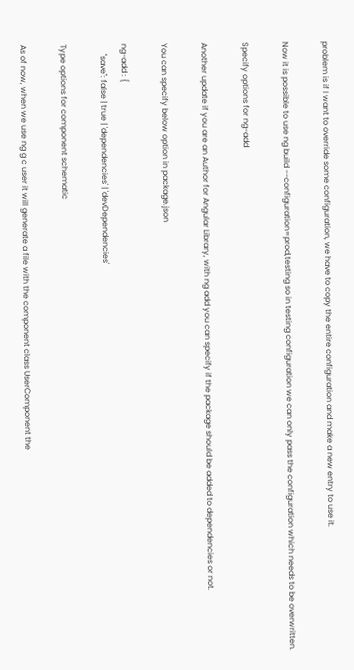problem is if I want to override some configuration, we have to copy the entire configuration and make a new entry to use it.

Now it is possible to use ng build --configuration=prod,testing so in testing configuration we can only pass the configuration which needs to be overwritten.

Specify options for ng-add

Another update if you are an Author for Angular Library, with ng add you can specify if the package should be added to dependencies or not.

You can specify below option in package.json

ng-add : {
     "save": false | true | 'dependencies' | 'devDependencies'

Type options for component schematic

As of now, when we use ng g c user it will generate a file with the component class UserComponent the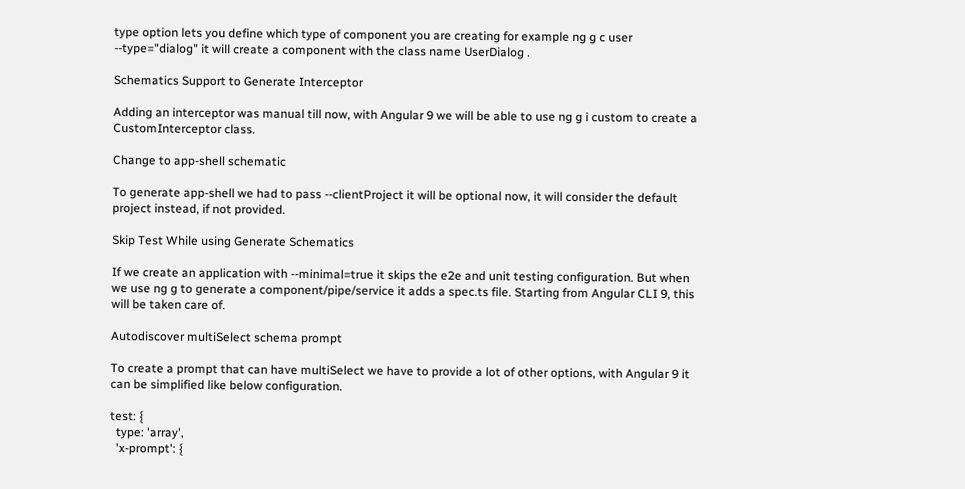type option lets you define which type of component you are creating for example ng g c user --type="dialog" it will create a component with the class name UserDialog .

Schematics Support to Generate Interceptor

Adding an interceptor was manual till now, with Angular 9 we will be able to use ng g i custom to create a CustomInterceptor class.

Change to app-shell schematic

To generate app-shell we had to pass --clientProject it will be optional now, it will consider the default project instead, if not provided.

Skip Test While using Generate Schematics

If we create an application with --minimal=true it skips the e2e and unit testing configuration. But when we use ng g to generate a component/pipe/service it adds a spec.ts file. Starting from Angular CLI 9, this will be taken care of.

Autodiscover multiSelect schema prompt

To create a prompt that can have multiSelect we have to provide a lot of other options, with Angular 9 it can be simplified like below configuration.

test: {
  type: 'array',
  'x-prompt': {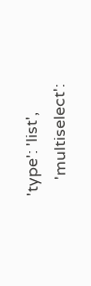'type': 'list',
    'multiselect':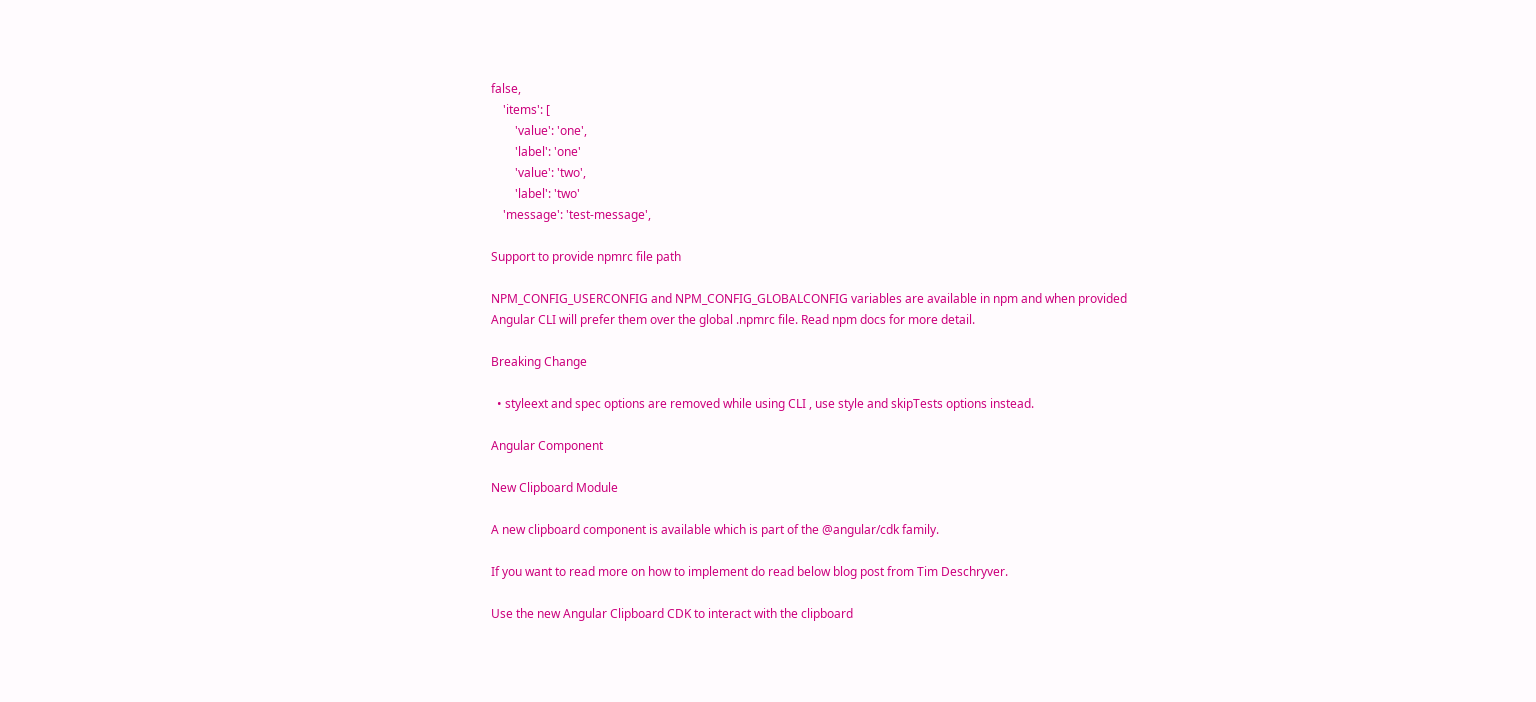false,
    'items': [
        'value': 'one',
        'label': 'one'
        'value': 'two',
        'label': 'two'
    'message': 'test-message',

Support to provide npmrc file path

NPM_CONFIG_USERCONFIG and NPM_CONFIG_GLOBALCONFIG variables are available in npm and when provided Angular CLI will prefer them over the global .npmrc file. Read npm docs for more detail.

Breaking Change

  • styleext and spec options are removed while using CLI , use style and skipTests options instead.

Angular Component

New Clipboard Module

A new clipboard component is available which is part of the @angular/cdk family.

If you want to read more on how to implement do read below blog post from Tim Deschryver.

Use the new Angular Clipboard CDK to interact with the clipboard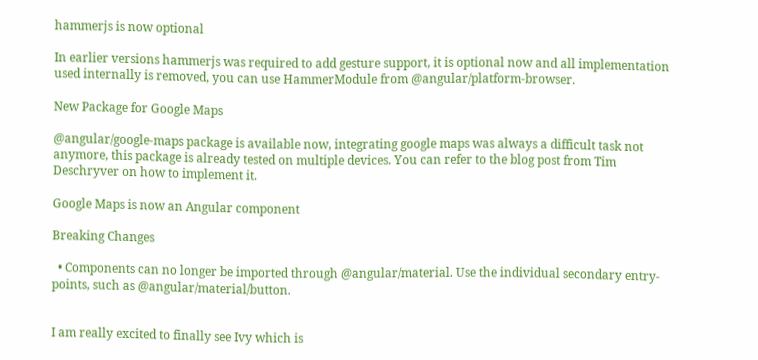hammerjs is now optional

In earlier versions hammerjs was required to add gesture support, it is optional now and all implementation used internally is removed, you can use HammerModule from @angular/platform-browser.

New Package for Google Maps

@angular/google-maps package is available now, integrating google maps was always a difficult task not anymore, this package is already tested on multiple devices. You can refer to the blog post from Tim Deschryver on how to implement it.

Google Maps is now an Angular component

Breaking Changes

  • Components can no longer be imported through @angular/material. Use the individual secondary entry-points, such as @angular/material/button.


I am really excited to finally see Ivy which is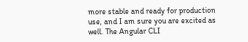more stable and ready for production use, and I am sure you are excited as well. The Angular CLI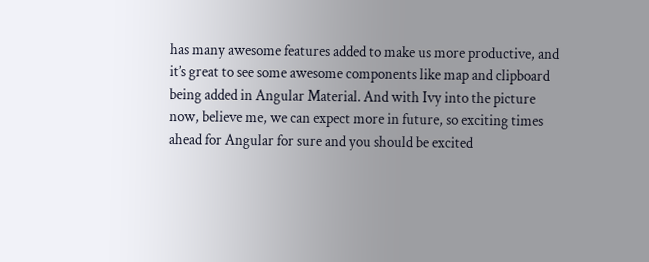has many awesome features added to make us more productive, and it’s great to see some awesome components like map and clipboard being added in Angular Material. And with Ivy into the picture now, believe me, we can expect more in future, so exciting times ahead for Angular for sure and you should be excited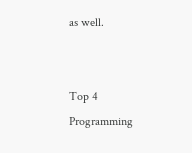as well.


Top 4 Programming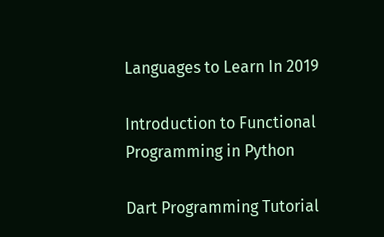Languages to Learn In 2019

Introduction to Functional Programming in Python

Dart Programming Tutorial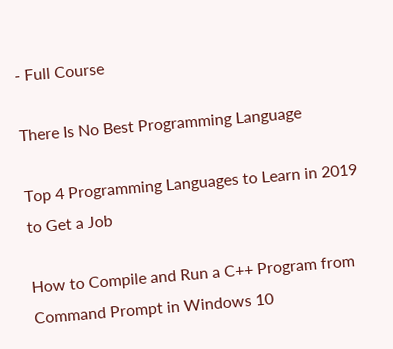- Full Course

There Is No Best Programming Language

Top 4 Programming Languages to Learn in 2019 to Get a Job

How to Compile and Run a C++ Program from Command Prompt in Windows 10